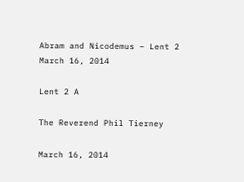Abram and Nicodemus – Lent 2 March 16, 2014

Lent 2 A

The Reverend Phil Tierney

March 16, 2014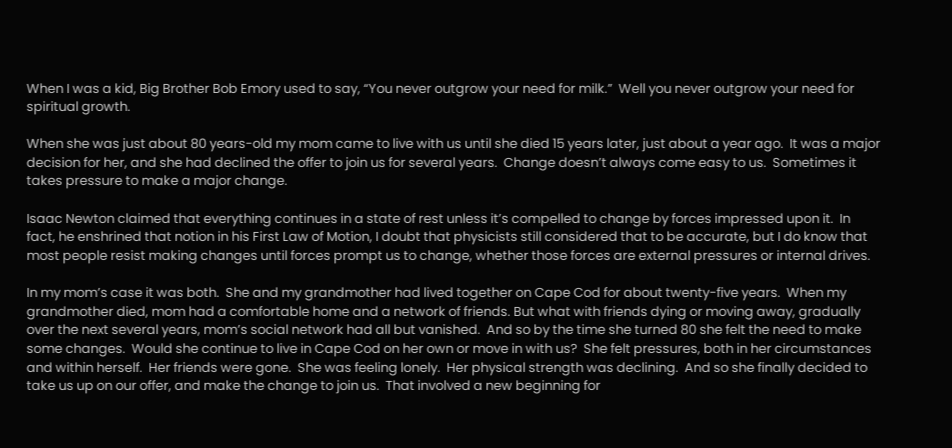When I was a kid, Big Brother Bob Emory used to say, “You never outgrow your need for milk.”  Well you never outgrow your need for spiritual growth.

When she was just about 80 years-old my mom came to live with us until she died 15 years later, just about a year ago.  It was a major decision for her, and she had declined the offer to join us for several years.  Change doesn’t always come easy to us.  Sometimes it takes pressure to make a major change.

Isaac Newton claimed that everything continues in a state of rest unless it’s compelled to change by forces impressed upon it.  In fact, he enshrined that notion in his First Law of Motion, I doubt that physicists still considered that to be accurate, but I do know that most people resist making changes until forces prompt us to change, whether those forces are external pressures or internal drives.

In my mom’s case it was both.  She and my grandmother had lived together on Cape Cod for about twenty-five years.  When my grandmother died, mom had a comfortable home and a network of friends. But what with friends dying or moving away, gradually over the next several years, mom’s social network had all but vanished.  And so by the time she turned 80 she felt the need to make some changes.  Would she continue to live in Cape Cod on her own or move in with us?  She felt pressures, both in her circumstances and within herself.  Her friends were gone.  She was feeling lonely.  Her physical strength was declining.  And so she finally decided to take us up on our offer, and make the change to join us.  That involved a new beginning for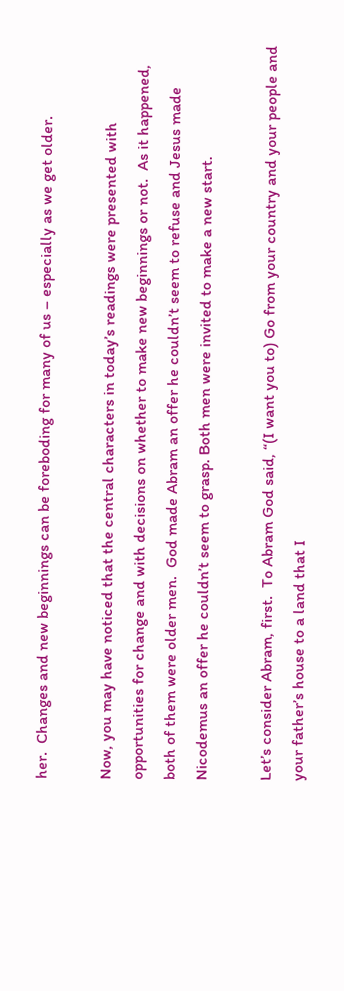her.  Changes and new beginnings can be foreboding for many of us – especially as we get older.

Now, you may have noticed that the central characters in today’s readings were presented with opportunities for change and with decisions on whether to make new beginnings or not.  As it happened, both of them were older men.  God made Abram an offer he couldn’t seem to refuse and Jesus made Nicodemus an offer he couldn’t seem to grasp. Both men were invited to make a new start.

Let’s consider Abram, first.  To Abram God said, “(I want you to) Go from your country and your people and your father’s house to a land that I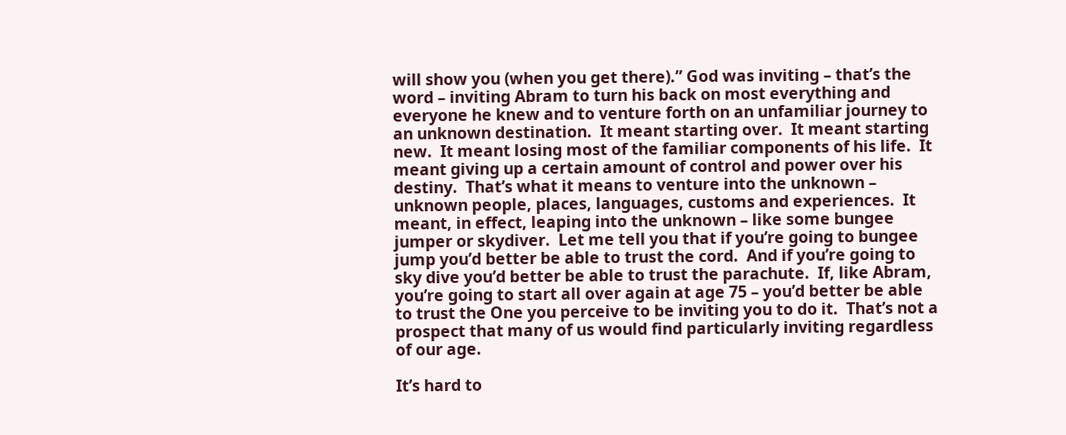will show you (when you get there).” God was inviting – that’s the word – inviting Abram to turn his back on most everything and everyone he knew and to venture forth on an unfamiliar journey to an unknown destination.  It meant starting over.  It meant starting new.  It meant losing most of the familiar components of his life.  It meant giving up a certain amount of control and power over his destiny.  That’s what it means to venture into the unknown – unknown people, places, languages, customs and experiences.  It meant, in effect, leaping into the unknown – like some bungee jumper or skydiver.  Let me tell you that if you’re going to bungee jump you’d better be able to trust the cord.  And if you’re going to sky dive you’d better be able to trust the parachute.  If, like Abram, you’re going to start all over again at age 75 – you’d better be able to trust the One you perceive to be inviting you to do it.  That’s not a prospect that many of us would find particularly inviting regardless of our age.

It’s hard to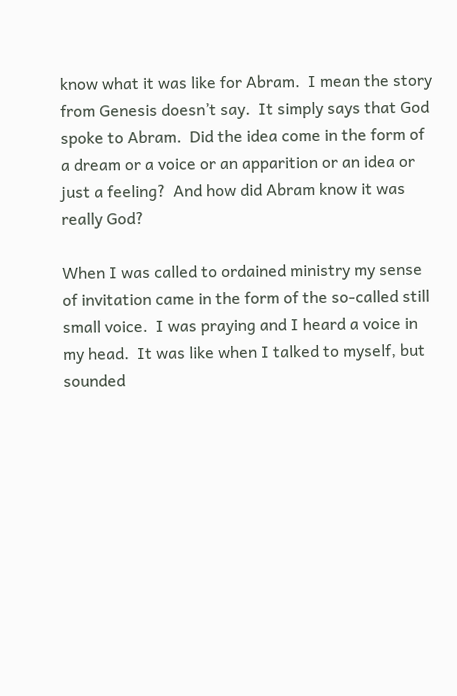know what it was like for Abram.  I mean the story from Genesis doesn’t say.  It simply says that God spoke to Abram.  Did the idea come in the form of a dream or a voice or an apparition or an idea or just a feeling?  And how did Abram know it was really God?

When I was called to ordained ministry my sense of invitation came in the form of the so-called still small voice.  I was praying and I heard a voice in my head.  It was like when I talked to myself, but sounded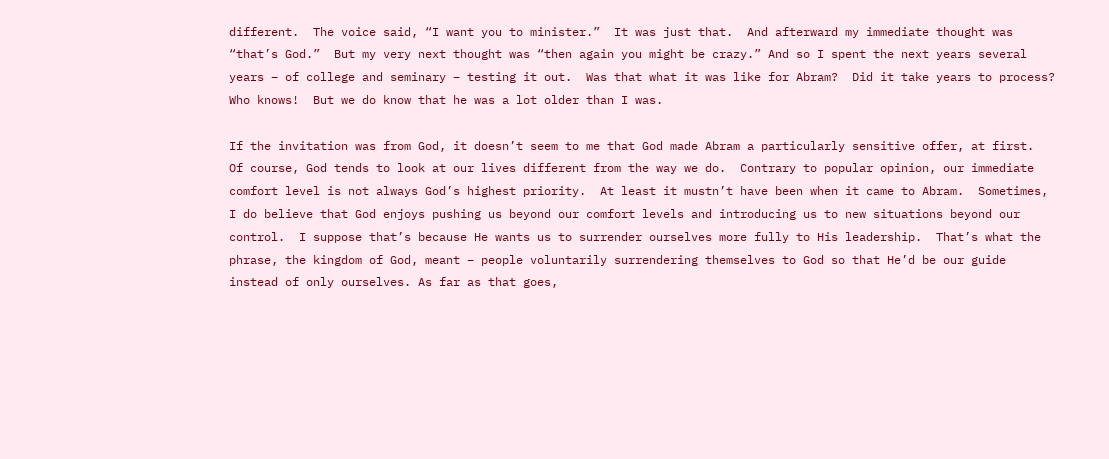different.  The voice said, “I want you to minister.”  It was just that.  And afterward my immediate thought was “that’s God.”  But my very next thought was “then again you might be crazy.” And so I spent the next years several years – of college and seminary – testing it out.  Was that what it was like for Abram?  Did it take years to process?  Who knows!  But we do know that he was a lot older than I was.

If the invitation was from God, it doesn’t seem to me that God made Abram a particularly sensitive offer, at first.  Of course, God tends to look at our lives different from the way we do.  Contrary to popular opinion, our immediate comfort level is not always God’s highest priority.  At least it mustn’t have been when it came to Abram.  Sometimes, I do believe that God enjoys pushing us beyond our comfort levels and introducing us to new situations beyond our control.  I suppose that’s because He wants us to surrender ourselves more fully to His leadership.  That’s what the phrase, the kingdom of God, meant – people voluntarily surrendering themselves to God so that He’d be our guide instead of only ourselves. As far as that goes,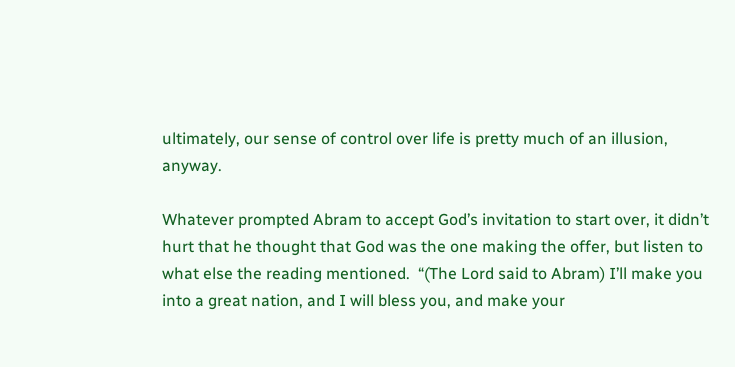ultimately, our sense of control over life is pretty much of an illusion, anyway.

Whatever prompted Abram to accept God’s invitation to start over, it didn’t hurt that he thought that God was the one making the offer, but listen to what else the reading mentioned.  “(The Lord said to Abram) I’ll make you into a great nation, and I will bless you, and make your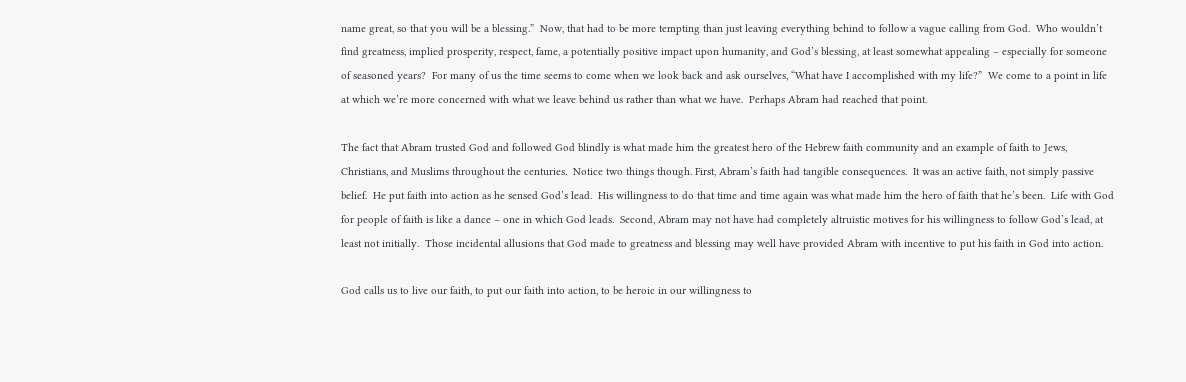name great, so that you will be a blessing.”  Now, that had to be more tempting than just leaving everything behind to follow a vague calling from God.  Who wouldn’t find greatness, implied prosperity, respect, fame, a potentially positive impact upon humanity, and God’s blessing, at least somewhat appealing – especially for someone of seasoned years?  For many of us the time seems to come when we look back and ask ourselves, “What have I accomplished with my life?”  We come to a point in life at which we’re more concerned with what we leave behind us rather than what we have.  Perhaps Abram had reached that point.

The fact that Abram trusted God and followed God blindly is what made him the greatest hero of the Hebrew faith community and an example of faith to Jews, Christians, and Muslims throughout the centuries.  Notice two things though. First, Abram’s faith had tangible consequences.  It was an active faith, not simply passive belief.  He put faith into action as he sensed God’s lead.  His willingness to do that time and time again was what made him the hero of faith that he’s been.  Life with God for people of faith is like a dance – one in which God leads.  Second, Abram may not have had completely altruistic motives for his willingness to follow God’s lead, at least not initially.  Those incidental allusions that God made to greatness and blessing may well have provided Abram with incentive to put his faith in God into action.

God calls us to live our faith, to put our faith into action, to be heroic in our willingness to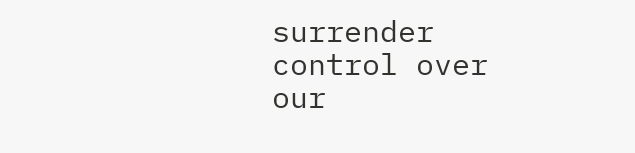surrender control over our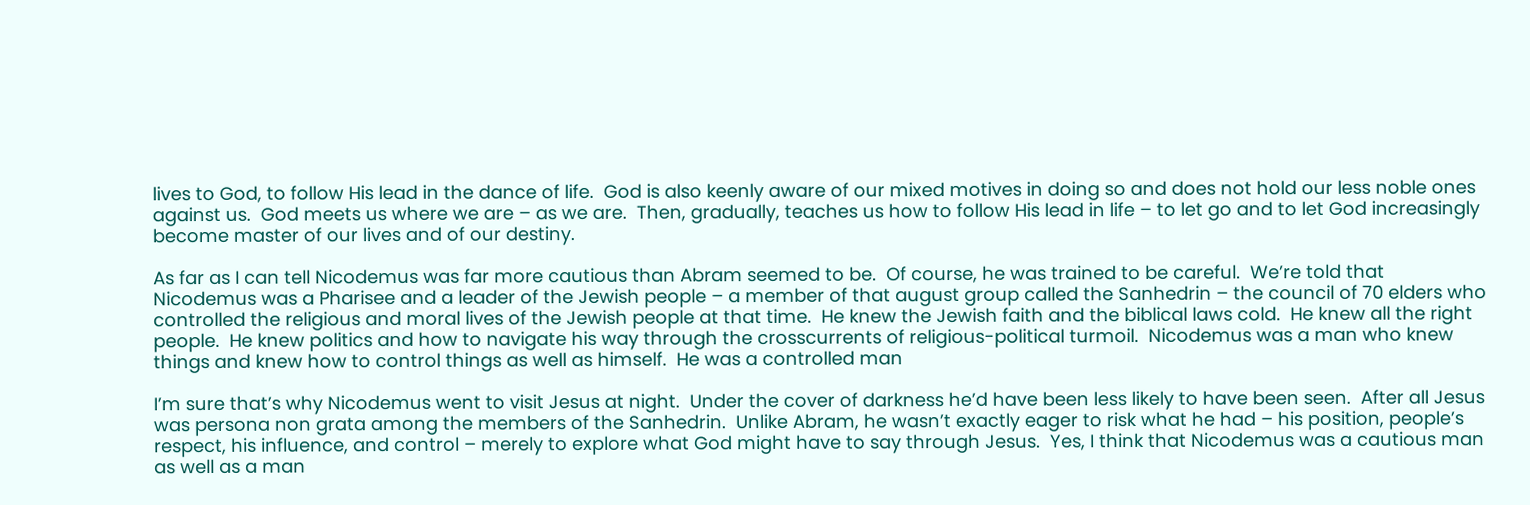lives to God, to follow His lead in the dance of life.  God is also keenly aware of our mixed motives in doing so and does not hold our less noble ones against us.  God meets us where we are – as we are.  Then, gradually, teaches us how to follow His lead in life – to let go and to let God increasingly become master of our lives and of our destiny.

As far as I can tell Nicodemus was far more cautious than Abram seemed to be.  Of course, he was trained to be careful.  We’re told that Nicodemus was a Pharisee and a leader of the Jewish people – a member of that august group called the Sanhedrin – the council of 70 elders who controlled the religious and moral lives of the Jewish people at that time.  He knew the Jewish faith and the biblical laws cold.  He knew all the right people.  He knew politics and how to navigate his way through the crosscurrents of religious-political turmoil.  Nicodemus was a man who knew things and knew how to control things as well as himself.  He was a controlled man

I’m sure that’s why Nicodemus went to visit Jesus at night.  Under the cover of darkness he’d have been less likely to have been seen.  After all Jesus was persona non grata among the members of the Sanhedrin.  Unlike Abram, he wasn’t exactly eager to risk what he had – his position, people’s respect, his influence, and control – merely to explore what God might have to say through Jesus.  Yes, I think that Nicodemus was a cautious man as well as a man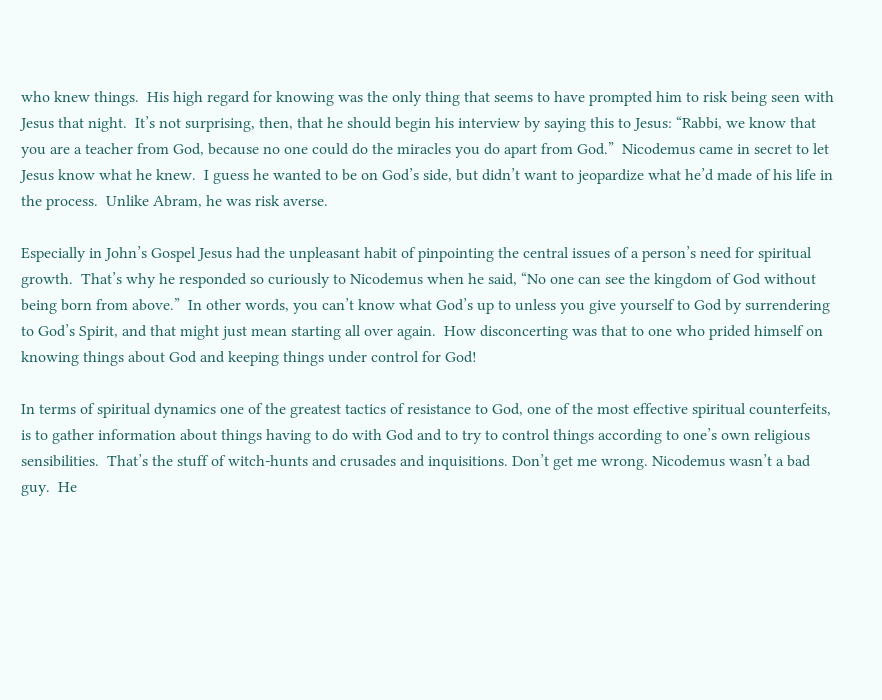who knew things.  His high regard for knowing was the only thing that seems to have prompted him to risk being seen with Jesus that night.  It’s not surprising, then, that he should begin his interview by saying this to Jesus: “Rabbi, we know that you are a teacher from God, because no one could do the miracles you do apart from God.”  Nicodemus came in secret to let Jesus know what he knew.  I guess he wanted to be on God’s side, but didn’t want to jeopardize what he’d made of his life in the process.  Unlike Abram, he was risk averse.

Especially in John’s Gospel Jesus had the unpleasant habit of pinpointing the central issues of a person’s need for spiritual growth.  That’s why he responded so curiously to Nicodemus when he said, “No one can see the kingdom of God without being born from above.”  In other words, you can’t know what God’s up to unless you give yourself to God by surrendering to God’s Spirit, and that might just mean starting all over again.  How disconcerting was that to one who prided himself on knowing things about God and keeping things under control for God!

In terms of spiritual dynamics one of the greatest tactics of resistance to God, one of the most effective spiritual counterfeits, is to gather information about things having to do with God and to try to control things according to one’s own religious sensibilities.  That’s the stuff of witch-hunts and crusades and inquisitions. Don’t get me wrong. Nicodemus wasn’t a bad guy.  He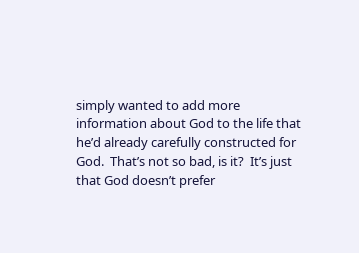simply wanted to add more information about God to the life that he’d already carefully constructed for God.  That’s not so bad, is it?  It’s just that God doesn’t prefer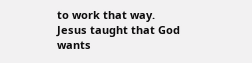to work that way.  Jesus taught that God wants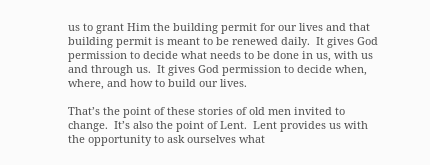us to grant Him the building permit for our lives and that building permit is meant to be renewed daily.  It gives God permission to decide what needs to be done in us, with us and through us.  It gives God permission to decide when, where, and how to build our lives.

That’s the point of these stories of old men invited to change.  It’s also the point of Lent.  Lent provides us with the opportunity to ask ourselves what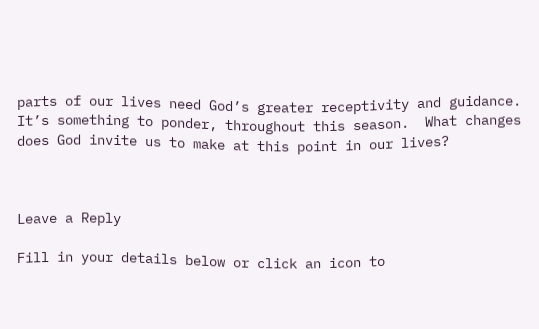parts of our lives need God’s greater receptivity and guidance.  It’s something to ponder, throughout this season.  What changes does God invite us to make at this point in our lives?



Leave a Reply

Fill in your details below or click an icon to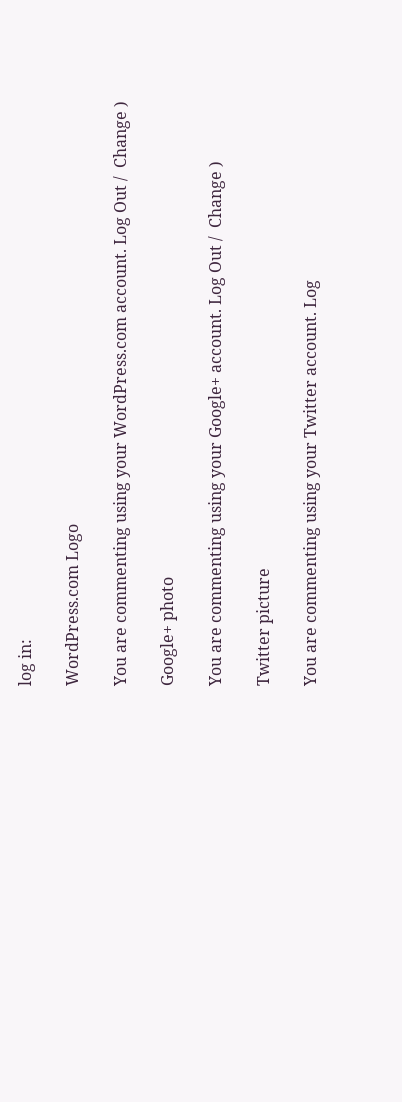log in:

WordPress.com Logo

You are commenting using your WordPress.com account. Log Out /  Change )

Google+ photo

You are commenting using your Google+ account. Log Out /  Change )

Twitter picture

You are commenting using your Twitter account. Log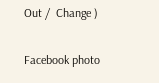Out /  Change )

Facebook photo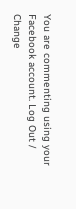You are commenting using your Facebook account. Log Out /  Change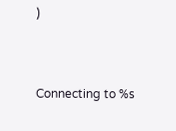)


Connecting to %s